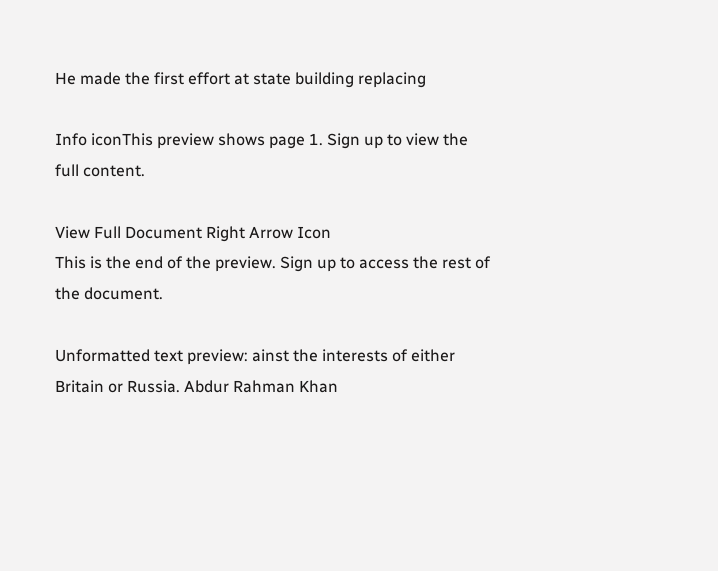He made the first effort at state building replacing

Info iconThis preview shows page 1. Sign up to view the full content.

View Full Document Right Arrow Icon
This is the end of the preview. Sign up to access the rest of the document.

Unformatted text preview: ainst the interests of either Britain or Russia. Abdur Rahman Khan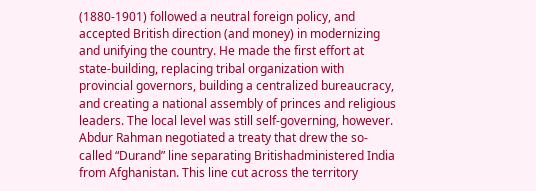(1880-1901) followed a neutral foreign policy, and accepted British direction (and money) in modernizing and unifying the country. He made the first effort at state-building, replacing tribal organization with provincial governors, building a centralized bureaucracy, and creating a national assembly of princes and religious leaders. The local level was still self-governing, however. Abdur Rahman negotiated a treaty that drew the so-called “Durand” line separating Britishadministered India from Afghanistan. This line cut across the territory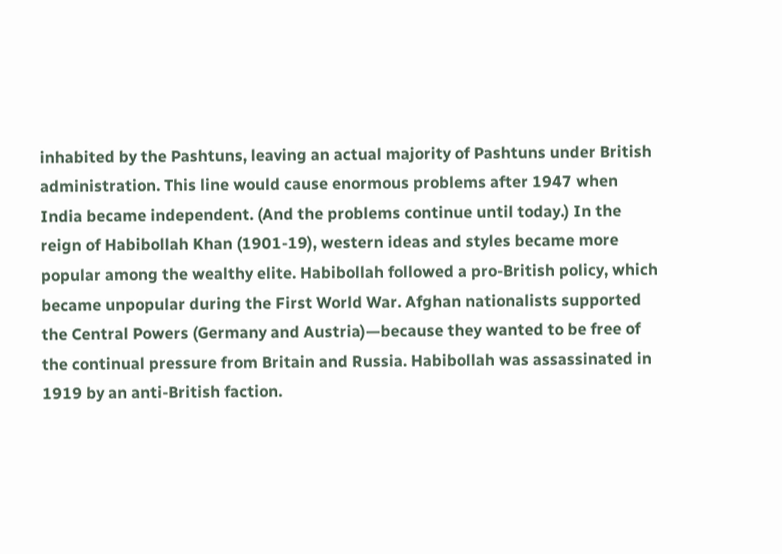inhabited by the Pashtuns, leaving an actual majority of Pashtuns under British administration. This line would cause enormous problems after 1947 when India became independent. (And the problems continue until today.) In the reign of Habibollah Khan (1901-19), western ideas and styles became more popular among the wealthy elite. Habibollah followed a pro-British policy, which became unpopular during the First World War. Afghan nationalists supported the Central Powers (Germany and Austria)—because they wanted to be free of the continual pressure from Britain and Russia. Habibollah was assassinated in 1919 by an anti-British faction.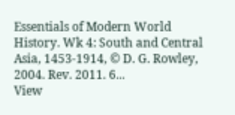Essentials of Modern World History. Wk 4: South and Central Asia, 1453-1914, © D. G. Rowley, 2004. Rev. 2011. 6...
View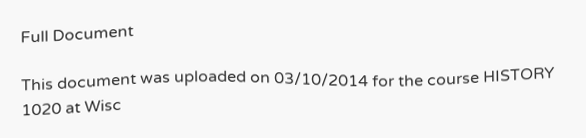Full Document

This document was uploaded on 03/10/2014 for the course HISTORY 1020 at Wisc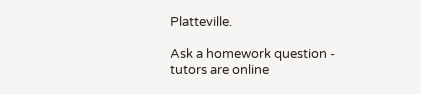Platteville.

Ask a homework question - tutors are online